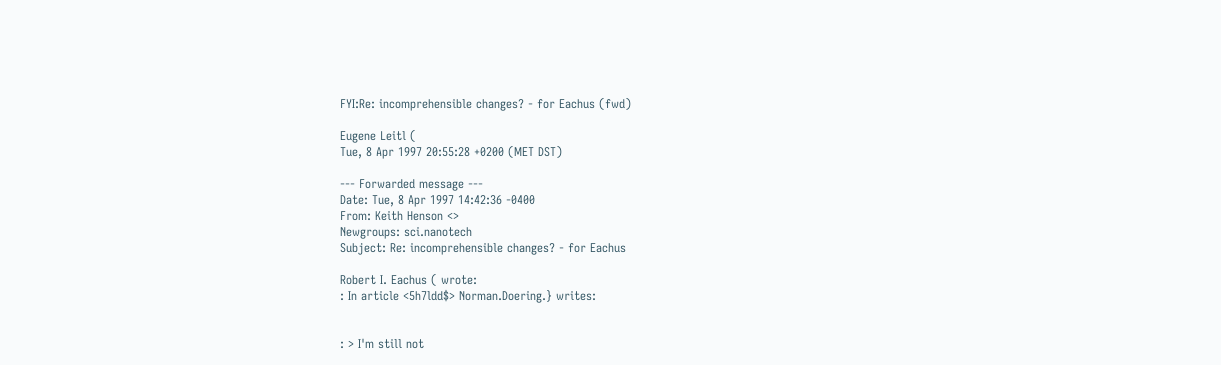FYI:Re: incomprehensible changes? - for Eachus (fwd)

Eugene Leitl (
Tue, 8 Apr 1997 20:55:28 +0200 (MET DST)

--- Forwarded message ---
Date: Tue, 8 Apr 1997 14:42:36 -0400
From: Keith Henson <>
Newgroups: sci.nanotech
Subject: Re: incomprehensible changes? - for Eachus

Robert I. Eachus ( wrote:
: In article <5h7ldd$> Norman.Doering.} writes:


: > I'm still not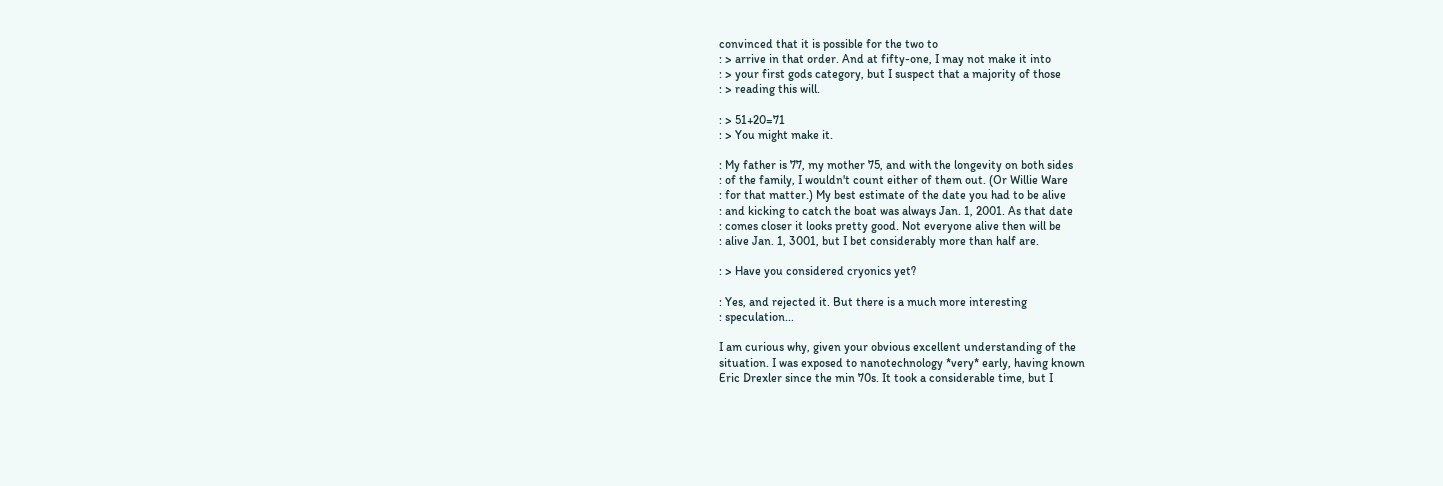convinced that it is possible for the two to
: > arrive in that order. And at fifty-one, I may not make it into
: > your first gods category, but I suspect that a majority of those
: > reading this will.

: > 51+20=71
: > You might make it.

: My father is 77, my mother 75, and with the longevity on both sides
: of the family, I wouldn't count either of them out. (Or Willie Ware
: for that matter.) My best estimate of the date you had to be alive
: and kicking to catch the boat was always Jan. 1, 2001. As that date
: comes closer it looks pretty good. Not everyone alive then will be
: alive Jan. 1, 3001, but I bet considerably more than half are.

: > Have you considered cryonics yet?

: Yes, and rejected it. But there is a much more interesting
: speculation...

I am curious why, given your obvious excellent understanding of the
situation. I was exposed to nanotechnology *very* early, having known
Eric Drexler since the min 70s. It took a considerable time, but I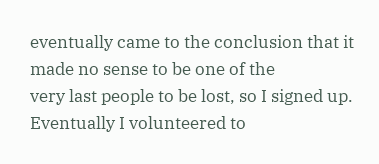eventually came to the conclusion that it made no sense to be one of the
very last people to be lost, so I signed up. Eventually I volunteered to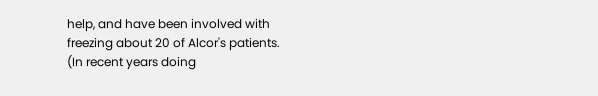help, and have been involved with freezing about 20 of Alcor's patients.
(In recent years doing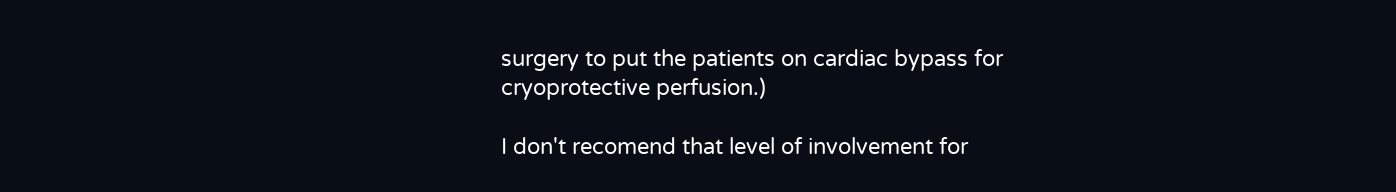surgery to put the patients on cardiac bypass for
cryoprotective perfusion.)

I don't recomend that level of involvement for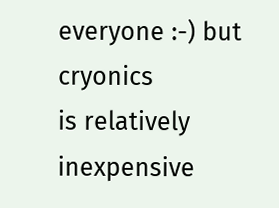everyone :-) but cryonics
is relatively inexpensive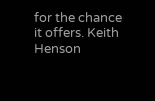for the chance it offers. Keith Henson